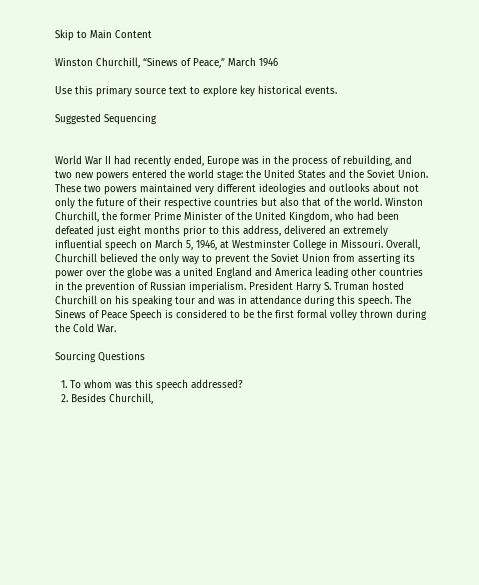Skip to Main Content

Winston Churchill, “Sinews of Peace,” March 1946

Use this primary source text to explore key historical events.

Suggested Sequencing


World War II had recently ended, Europe was in the process of rebuilding, and two new powers entered the world stage: the United States and the Soviet Union. These two powers maintained very different ideologies and outlooks about not only the future of their respective countries but also that of the world. Winston Churchill, the former Prime Minister of the United Kingdom, who had been defeated just eight months prior to this address, delivered an extremely influential speech on March 5, 1946, at Westminster College in Missouri. Overall, Churchill believed the only way to prevent the Soviet Union from asserting its power over the globe was a united England and America leading other countries in the prevention of Russian imperialism. President Harry S. Truman hosted Churchill on his speaking tour and was in attendance during this speech. The Sinews of Peace Speech is considered to be the first formal volley thrown during the Cold War.

Sourcing Questions

  1. To whom was this speech addressed?
  2. Besides Churchill,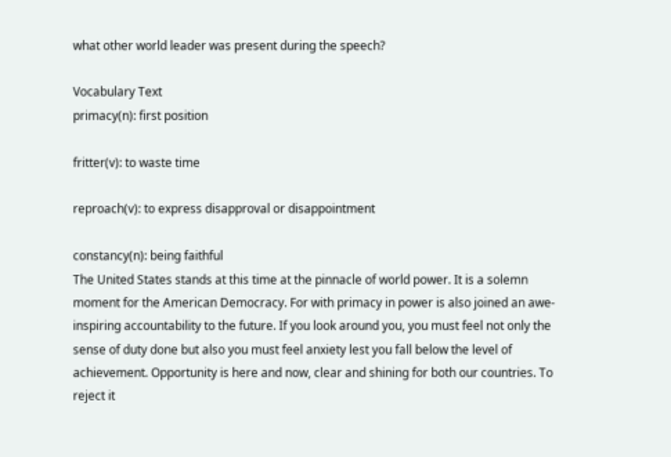what other world leader was present during the speech?

Vocabulary Text
primacy(n): first position

fritter(v): to waste time

reproach(v): to express disapproval or disappointment

constancy(n): being faithful
The United States stands at this time at the pinnacle of world power. It is a solemn moment for the American Democracy. For with primacy in power is also joined an awe-inspiring accountability to the future. If you look around you, you must feel not only the sense of duty done but also you must feel anxiety lest you fall below the level of achievement. Opportunity is here and now, clear and shining for both our countries. To reject it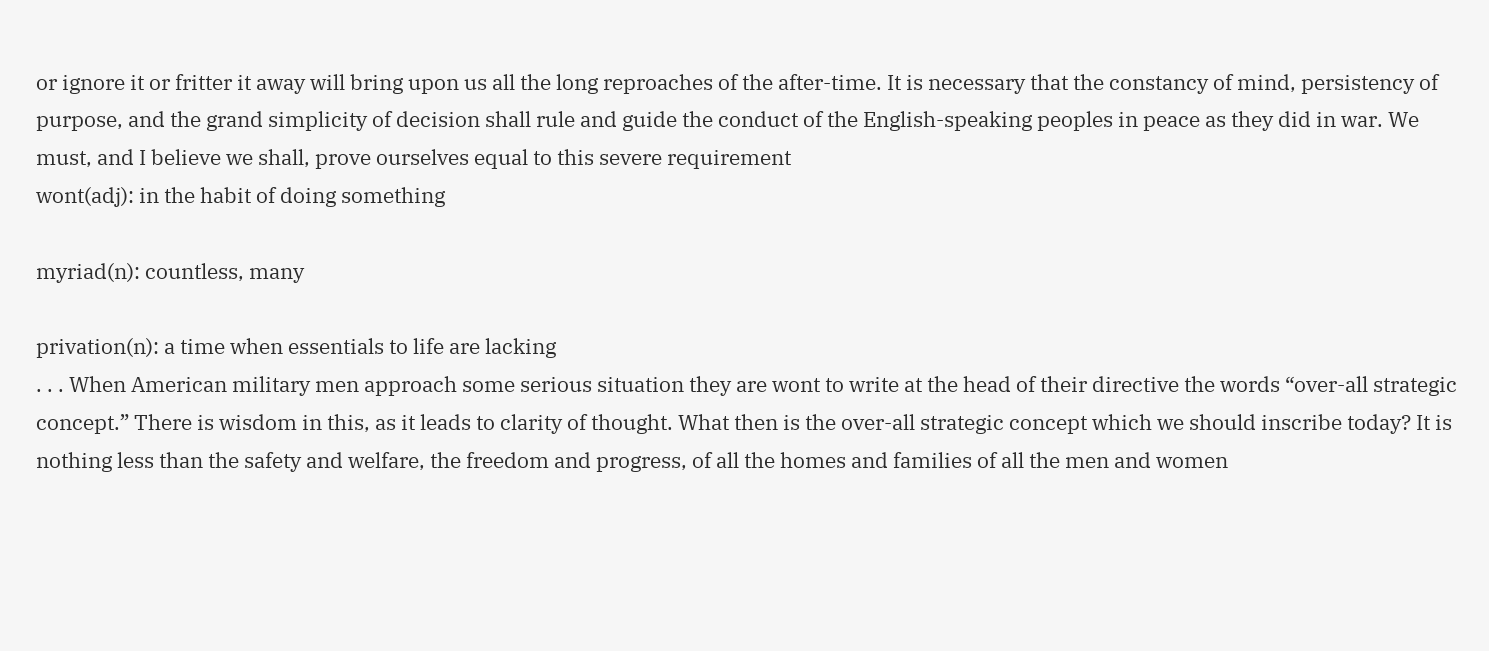or ignore it or fritter it away will bring upon us all the long reproaches of the after-time. It is necessary that the constancy of mind, persistency of purpose, and the grand simplicity of decision shall rule and guide the conduct of the English-speaking peoples in peace as they did in war. We must, and I believe we shall, prove ourselves equal to this severe requirement
wont(adj): in the habit of doing something

myriad(n): countless, many

privation(n): a time when essentials to life are lacking
. . . When American military men approach some serious situation they are wont to write at the head of their directive the words “over-all strategic concept.” There is wisdom in this, as it leads to clarity of thought. What then is the over-all strategic concept which we should inscribe today? It is nothing less than the safety and welfare, the freedom and progress, of all the homes and families of all the men and women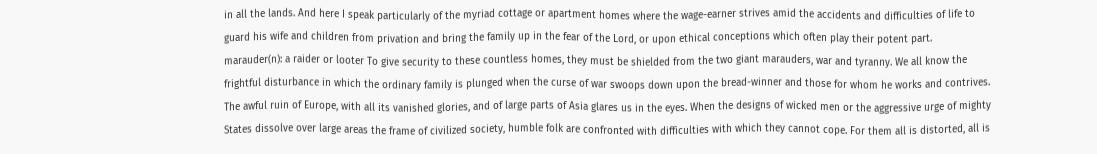in all the lands. And here I speak particularly of the myriad cottage or apartment homes where the wage-earner strives amid the accidents and difficulties of life to guard his wife and children from privation and bring the family up in the fear of the Lord, or upon ethical conceptions which often play their potent part.
marauder(n): a raider or looter To give security to these countless homes, they must be shielded from the two giant marauders, war and tyranny. We all know the frightful disturbance in which the ordinary family is plunged when the curse of war swoops down upon the bread-winner and those for whom he works and contrives. The awful ruin of Europe, with all its vanished glories, and of large parts of Asia glares us in the eyes. When the designs of wicked men or the aggressive urge of mighty States dissolve over large areas the frame of civilized society, humble folk are confronted with difficulties with which they cannot cope. For them all is distorted, all is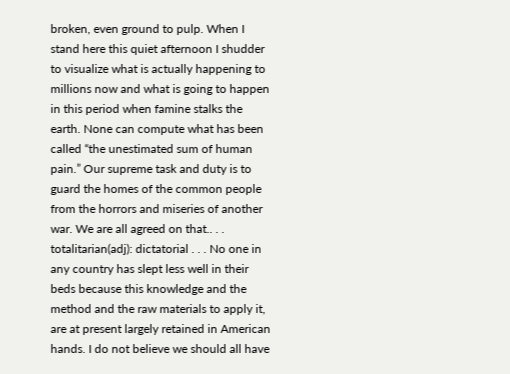broken, even ground to pulp. When I stand here this quiet afternoon I shudder to visualize what is actually happening to millions now and what is going to happen in this period when famine stalks the earth. None can compute what has been called “the unestimated sum of human pain.” Our supreme task and duty is to guard the homes of the common people from the horrors and miseries of another war. We are all agreed on that.. . .
totalitarian(adj): dictatorial . . . No one in any country has slept less well in their beds because this knowledge and the method and the raw materials to apply it, are at present largely retained in American hands. I do not believe we should all have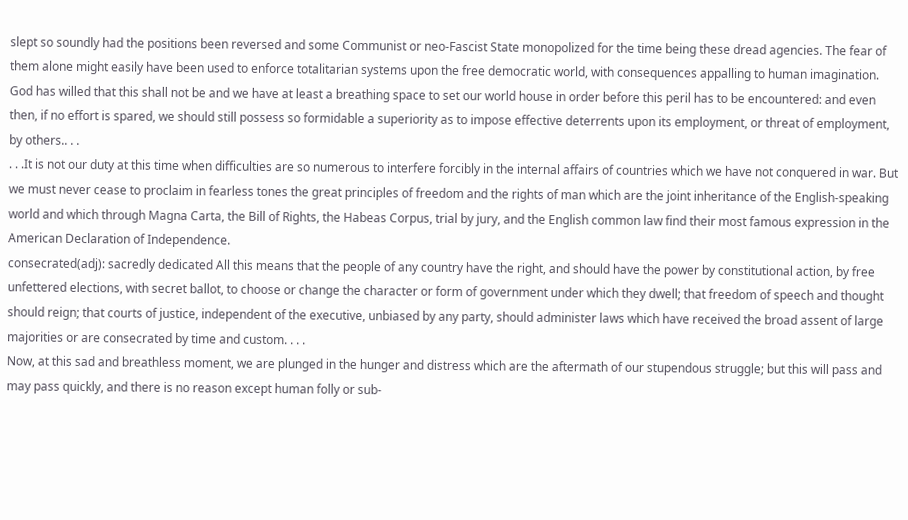slept so soundly had the positions been reversed and some Communist or neo-Fascist State monopolized for the time being these dread agencies. The fear of them alone might easily have been used to enforce totalitarian systems upon the free democratic world, with consequences appalling to human imagination. God has willed that this shall not be and we have at least a breathing space to set our world house in order before this peril has to be encountered: and even then, if no effort is spared, we should still possess so formidable a superiority as to impose effective deterrents upon its employment, or threat of employment, by others.. . .
. . .It is not our duty at this time when difficulties are so numerous to interfere forcibly in the internal affairs of countries which we have not conquered in war. But we must never cease to proclaim in fearless tones the great principles of freedom and the rights of man which are the joint inheritance of the English-speaking world and which through Magna Carta, the Bill of Rights, the Habeas Corpus, trial by jury, and the English common law find their most famous expression in the American Declaration of Independence.
consecrated(adj): sacredly dedicated All this means that the people of any country have the right, and should have the power by constitutional action, by free unfettered elections, with secret ballot, to choose or change the character or form of government under which they dwell; that freedom of speech and thought should reign; that courts of justice, independent of the executive, unbiased by any party, should administer laws which have received the broad assent of large majorities or are consecrated by time and custom. . . .
Now, at this sad and breathless moment, we are plunged in the hunger and distress which are the aftermath of our stupendous struggle; but this will pass and may pass quickly, and there is no reason except human folly or sub-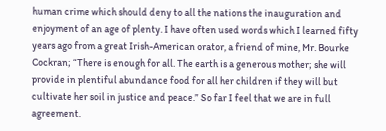human crime which should deny to all the nations the inauguration and enjoyment of an age of plenty. I have often used words which I learned fifty years ago from a great Irish-American orator, a friend of mine, Mr. Bourke Cockran; “There is enough for all. The earth is a generous mother; she will provide in plentiful abundance food for all her children if they will but cultivate her soil in justice and peace.” So far I feel that we are in full agreement.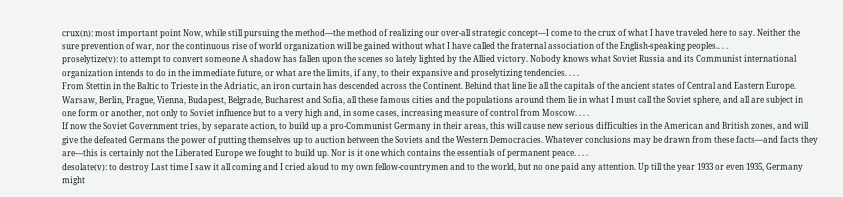crux(n): most important point Now, while still pursuing the method—the method of realizing our over-all strategic concept—I come to the crux of what I have traveled here to say. Neither the sure prevention of war, nor the continuous rise of world organization will be gained without what I have called the fraternal association of the English-speaking peoples.. . .
proselytize(v): to attempt to convert someone A shadow has fallen upon the scenes so lately lighted by the Allied victory. Nobody knows what Soviet Russia and its Communist international organization intends to do in the immediate future, or what are the limits, if any, to their expansive and proselytizing tendencies. . . .
From Stettin in the Baltic to Trieste in the Adriatic, an iron curtain has descended across the Continent. Behind that line lie all the capitals of the ancient states of Central and Eastern Europe. Warsaw, Berlin, Prague, Vienna, Budapest, Belgrade, Bucharest and Sofia, all these famous cities and the populations around them lie in what I must call the Soviet sphere, and all are subject in one form or another, not only to Soviet influence but to a very high and, in some cases, increasing measure of control from Moscow. . . .
If now the Soviet Government tries, by separate action, to build up a pro-Communist Germany in their areas, this will cause new serious difficulties in the American and British zones, and will give the defeated Germans the power of putting themselves up to auction between the Soviets and the Western Democracies. Whatever conclusions may be drawn from these facts—and facts they are—this is certainly not the Liberated Europe we fought to build up. Nor is it one which contains the essentials of permanent peace. . . .
desolate(v): to destroy Last time I saw it all coming and I cried aloud to my own fellow-countrymen and to the world, but no one paid any attention. Up till the year 1933 or even 1935, Germany might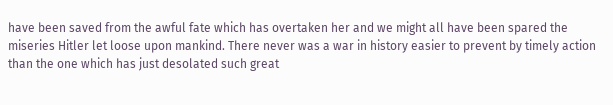have been saved from the awful fate which has overtaken her and we might all have been spared the miseries Hitler let loose upon mankind. There never was a war in history easier to prevent by timely action than the one which has just desolated such great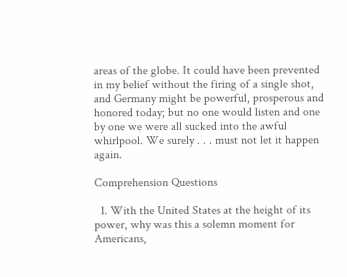areas of the globe. It could have been prevented in my belief without the firing of a single shot, and Germany might be powerful, prosperous and honored today; but no one would listen and one by one we were all sucked into the awful whirlpool. We surely . . . must not let it happen again.

Comprehension Questions

  1. With the United States at the height of its power, why was this a solemn moment for Americans,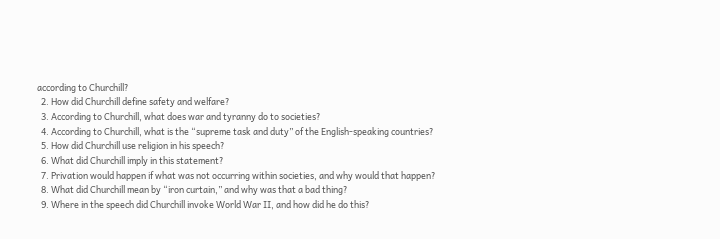according to Churchill?
  2. How did Churchill define safety and welfare?
  3. According to Churchill, what does war and tyranny do to societies?
  4. According to Churchill, what is the “supreme task and duty” of the English-speaking countries?
  5. How did Churchill use religion in his speech?
  6. What did Churchill imply in this statement?
  7. Privation would happen if what was not occurring within societies, and why would that happen?
  8. What did Churchill mean by “iron curtain,” and why was that a bad thing?
  9. Where in the speech did Churchill invoke World War II, and how did he do this?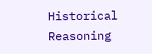Historical Reasoning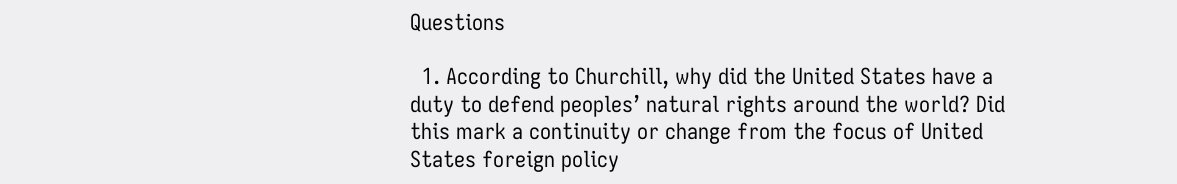Questions

  1. According to Churchill, why did the United States have a duty to defend peoples’ natural rights around the world? Did this mark a continuity or change from the focus of United States foreign policy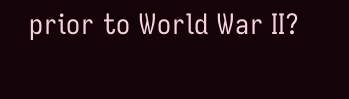prior to World War II?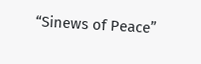“Sinews of Peace”